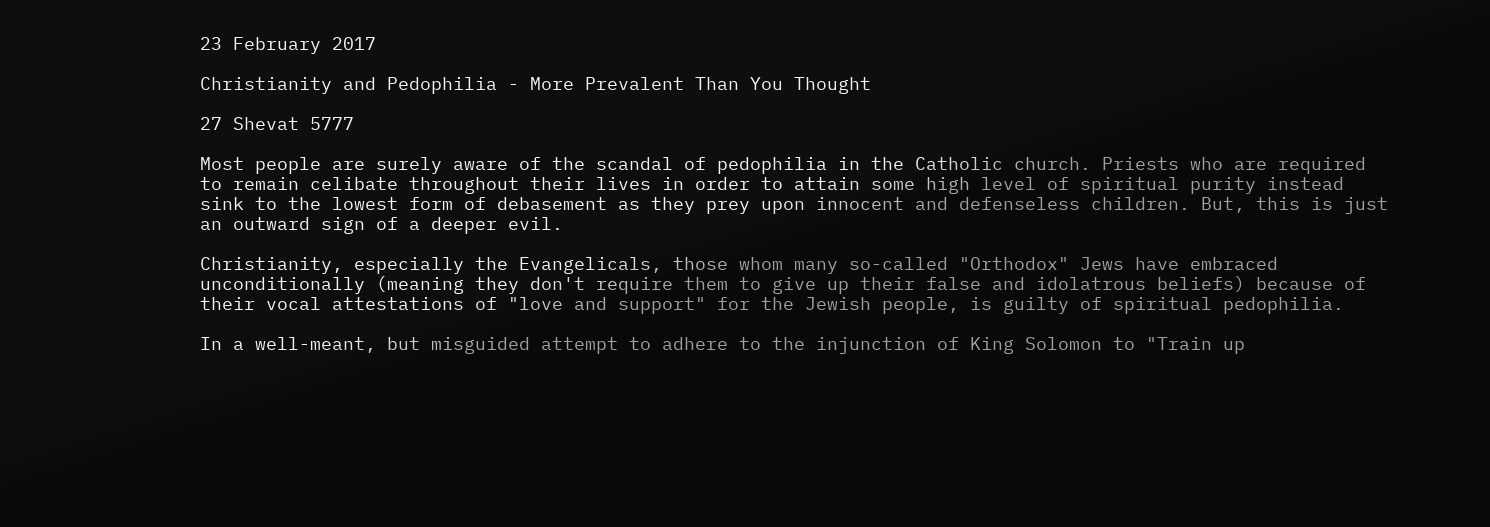23 February 2017

Christianity and Pedophilia - More Prevalent Than You Thought

27 Shevat 5777

Most people are surely aware of the scandal of pedophilia in the Catholic church. Priests who are required to remain celibate throughout their lives in order to attain some high level of spiritual purity instead sink to the lowest form of debasement as they prey upon innocent and defenseless children. But, this is just an outward sign of a deeper evil.

Christianity, especially the Evangelicals, those whom many so-called "Orthodox" Jews have embraced unconditionally (meaning they don't require them to give up their false and idolatrous beliefs) because of their vocal attestations of "love and support" for the Jewish people, is guilty of spiritual pedophilia.

In a well-meant, but misguided attempt to adhere to the injunction of King Solomon to "Train up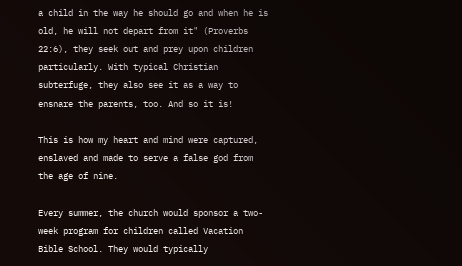a child in the way he should go and when he is old, he will not depart from it" (Proverbs 22:6), they seek out and prey upon children particularly. With typical Christian subterfuge, they also see it as a way to ensnare the parents, too. And so it is!

This is how my heart and mind were captured, enslaved and made to serve a false god from the age of nine.

Every summer, the church would sponsor a two-week program for children called Vacation Bible School. They would typically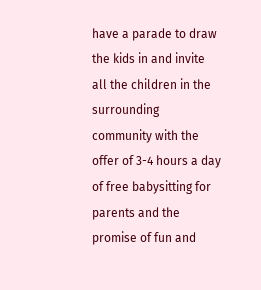have a parade to draw the kids in and invite all the children in the surrounding community with the offer of 3-4 hours a day of free babysitting for parents and the promise of fun and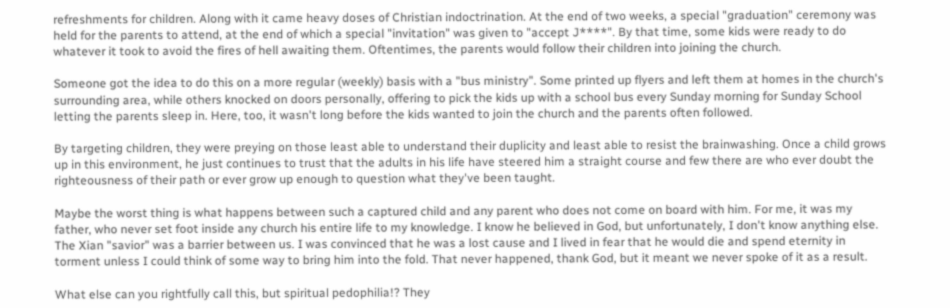refreshments for children. Along with it came heavy doses of Christian indoctrination. At the end of two weeks, a special "graduation" ceremony was held for the parents to attend, at the end of which a special "invitation" was given to "accept J****". By that time, some kids were ready to do whatever it took to avoid the fires of hell awaiting them. Oftentimes, the parents would follow their children into joining the church.

Someone got the idea to do this on a more regular (weekly) basis with a "bus ministry". Some printed up flyers and left them at homes in the church's surrounding area, while others knocked on doors personally, offering to pick the kids up with a school bus every Sunday morning for Sunday School letting the parents sleep in. Here, too, it wasn't long before the kids wanted to join the church and the parents often followed.

By targeting children, they were preying on those least able to understand their duplicity and least able to resist the brainwashing. Once a child grows up in this environment, he just continues to trust that the adults in his life have steered him a straight course and few there are who ever doubt the righteousness of their path or ever grow up enough to question what they've been taught.

Maybe the worst thing is what happens between such a captured child and any parent who does not come on board with him. For me, it was my father, who never set foot inside any church his entire life to my knowledge. I know he believed in God, but unfortunately, I don't know anything else. The Xian "savior" was a barrier between us. I was convinced that he was a lost cause and I lived in fear that he would die and spend eternity in torment unless I could think of some way to bring him into the fold. That never happened, thank God, but it meant we never spoke of it as a result.

What else can you rightfully call this, but spiritual pedophilia!? They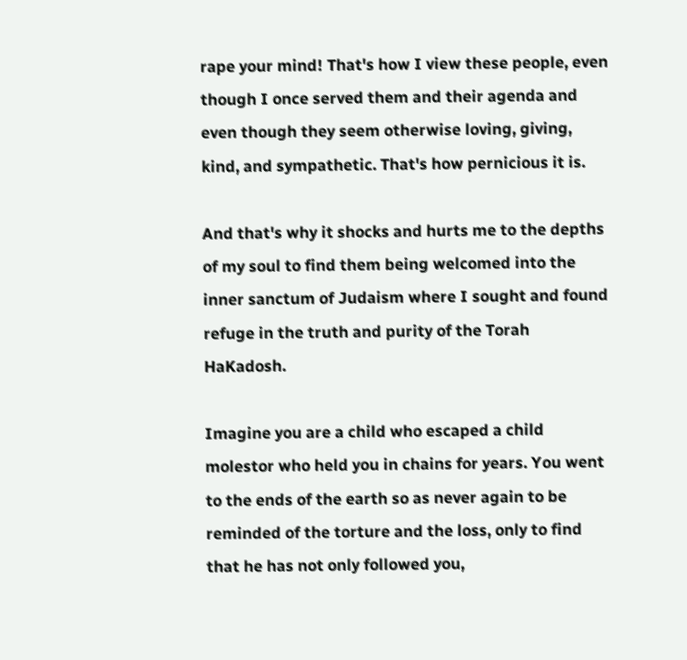rape your mind! That's how I view these people, even though I once served them and their agenda and even though they seem otherwise loving, giving, kind, and sympathetic. That's how pernicious it is.

And that's why it shocks and hurts me to the depths of my soul to find them being welcomed into the inner sanctum of Judaism where I sought and found refuge in the truth and purity of the Torah HaKadosh.

Imagine you are a child who escaped a child molestor who held you in chains for years. You went to the ends of the earth so as never again to be reminded of the torture and the loss, only to find that he has not only followed you,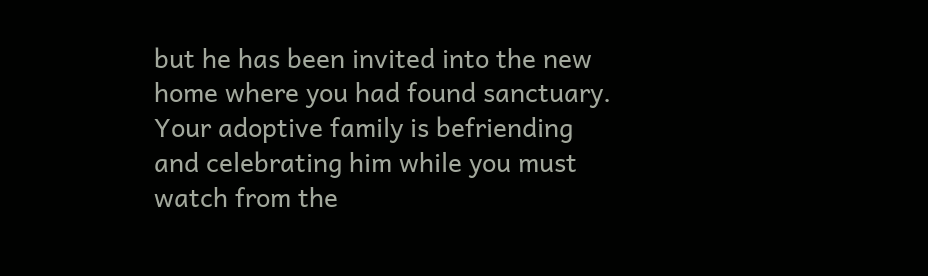but he has been invited into the new home where you had found sanctuary. Your adoptive family is befriending and celebrating him while you must watch from the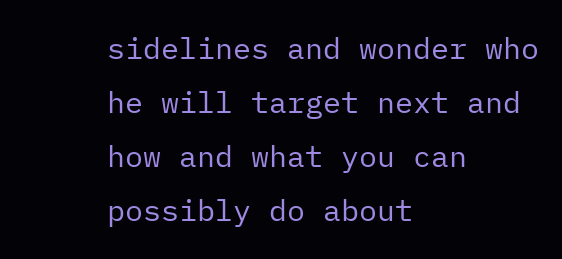sidelines and wonder who he will target next and how and what you can possibly do about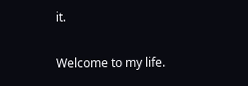it.

Welcome to my life.